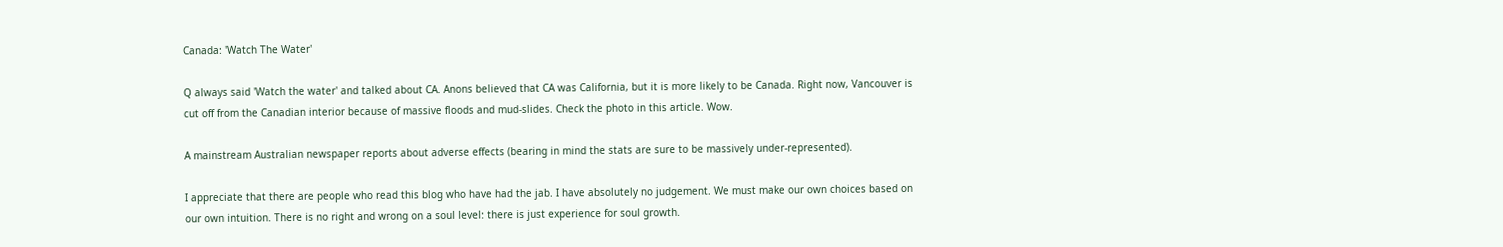Canada: 'Watch The Water'

Q always said 'Watch the water' and talked about CA. Anons believed that CA was California, but it is more likely to be Canada. Right now, Vancouver is cut off from the Canadian interior because of massive floods and mud-slides. Check the photo in this article. Wow.

A mainstream Australian newspaper reports about adverse effects (bearing in mind the stats are sure to be massively under-represented).

I appreciate that there are people who read this blog who have had the jab. I have absolutely no judgement. We must make our own choices based on our own intuition. There is no right and wrong on a soul level: there is just experience for soul growth.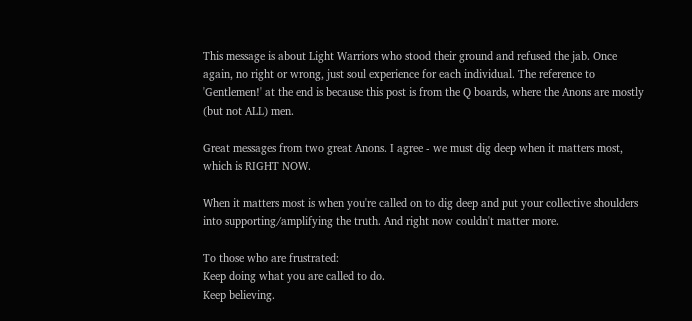This message is about Light Warriors who stood their ground and refused the jab. Once again, no right or wrong, just soul experience for each individual. The reference to 'Gentlemen!' at the end is because this post is from the Q boards, where the Anons are mostly (but not ALL) men.

Great messages from two great Anons. I agree - we must dig deep when it matters most, which is RIGHT NOW.

When it matters most is when you're called on to dig deep and put your collective shoulders into supporting/amplifying the truth. And right now couldn't matter more.

To those who are frustrated:
Keep doing what you are called to do.
Keep believing.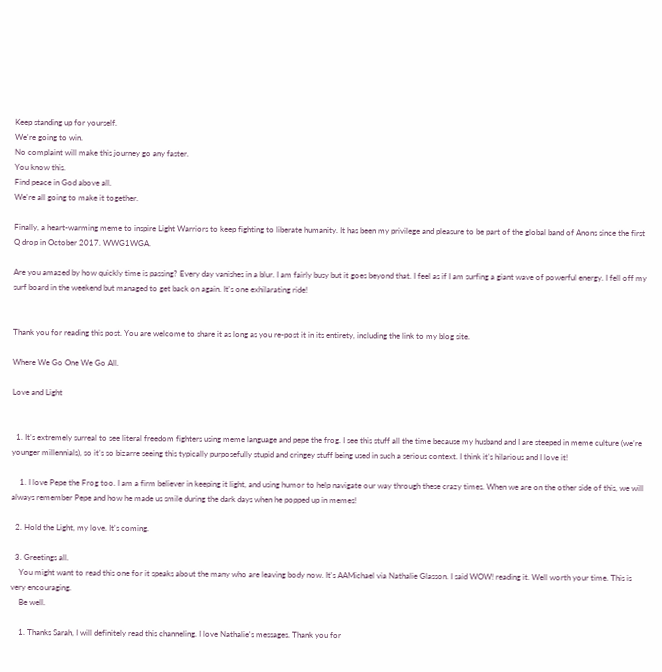Keep standing up for yourself.
We're going to win.
No complaint will make this journey go any faster.
You know this.
Find peace in God above all.
We're all going to make it together.

Finally, a heart-warming meme to inspire Light Warriors to keep fighting to liberate humanity. It has been my privilege and pleasure to be part of the global band of Anons since the first Q drop in October 2017. WWG1WGA.

Are you amazed by how quickly time is passing? Every day vanishes in a blur. I am fairly busy but it goes beyond that. I feel as if I am surfing a giant wave of powerful energy. I fell off my surf board in the weekend but managed to get back on again. It's one exhilarating ride!


Thank you for reading this post. You are welcome to share it as long as you re-post it in its entirety, including the link to my blog site.

Where We Go One We Go All.

Love and Light


  1. It’s extremely surreal to see literal freedom fighters using meme language and pepe the frog. I see this stuff all the time because my husband and I are steeped in meme culture (we’re younger millennials), so it’s so bizarre seeing this typically purposefully stupid and cringey stuff being used in such a serious context. I think it’s hilarious and I love it!

    1. I love Pepe the Frog too. I am a firm believer in keeping it light, and using humor to help navigate our way through these crazy times. When we are on the other side of this, we will always remember Pepe and how he made us smile during the dark days when he popped up in memes!

  2. Hold the Light, my love. It's coming.

  3. Greetings all.
    You might want to read this one for it speaks about the many who are leaving body now. It's AAMichael via Nathalie Glasson. I said WOW! reading it. Well worth your time. This is very encouraging.
    Be well.

    1. Thanks Sarah, I will definitely read this channeling. I love Nathalie's messages. Thank you for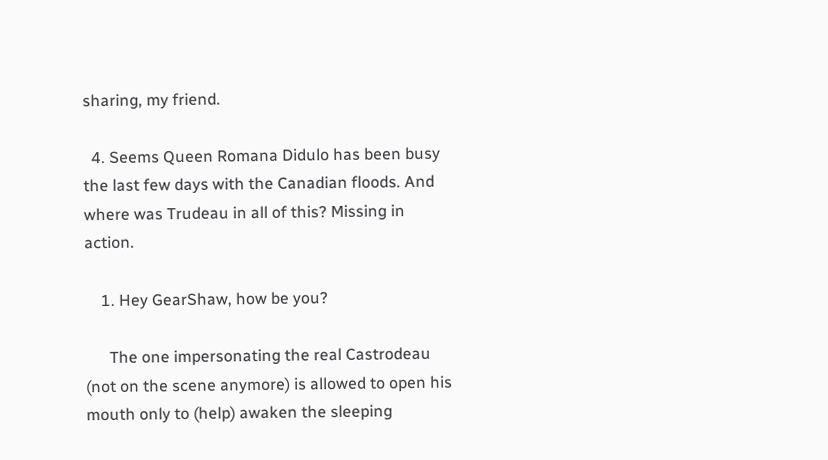sharing, my friend.

  4. Seems Queen Romana Didulo has been busy the last few days with the Canadian floods. And where was Trudeau in all of this? Missing in action.

    1. Hey GearShaw, how be you?

      The one impersonating the real Castrodeau (not on the scene anymore) is allowed to open his mouth only to (help) awaken the sleeping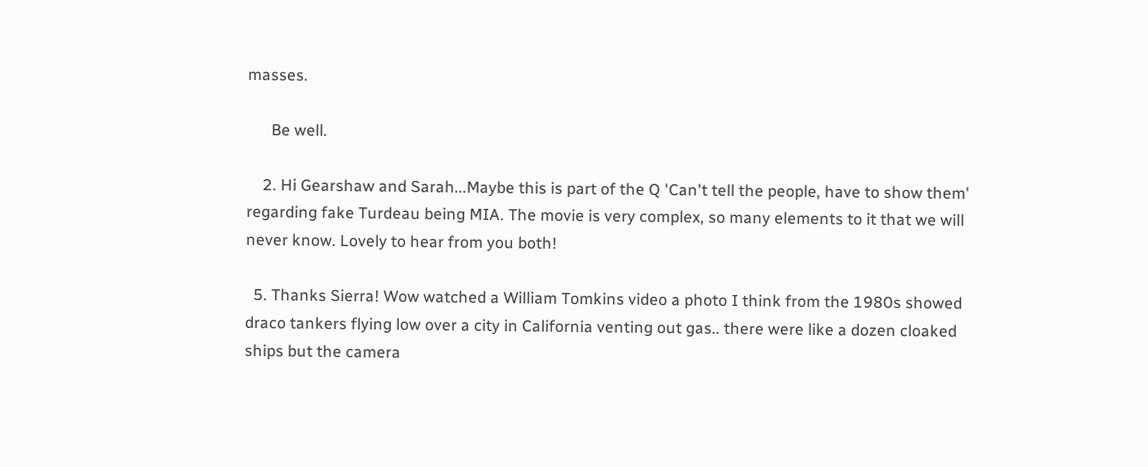masses.

      Be well.

    2. Hi Gearshaw and Sarah...Maybe this is part of the Q 'Can't tell the people, have to show them' regarding fake Turdeau being MIA. The movie is very complex, so many elements to it that we will never know. Lovely to hear from you both!

  5. Thanks Sierra! Wow watched a William Tomkins video a photo I think from the 1980s showed draco tankers flying low over a city in California venting out gas.. there were like a dozen cloaked ships but the camera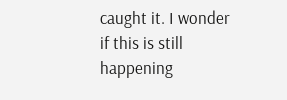caught it. I wonder if this is still happening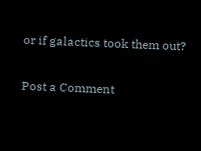or if galactics took them out?


Post a Comment